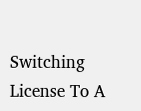Switching License To A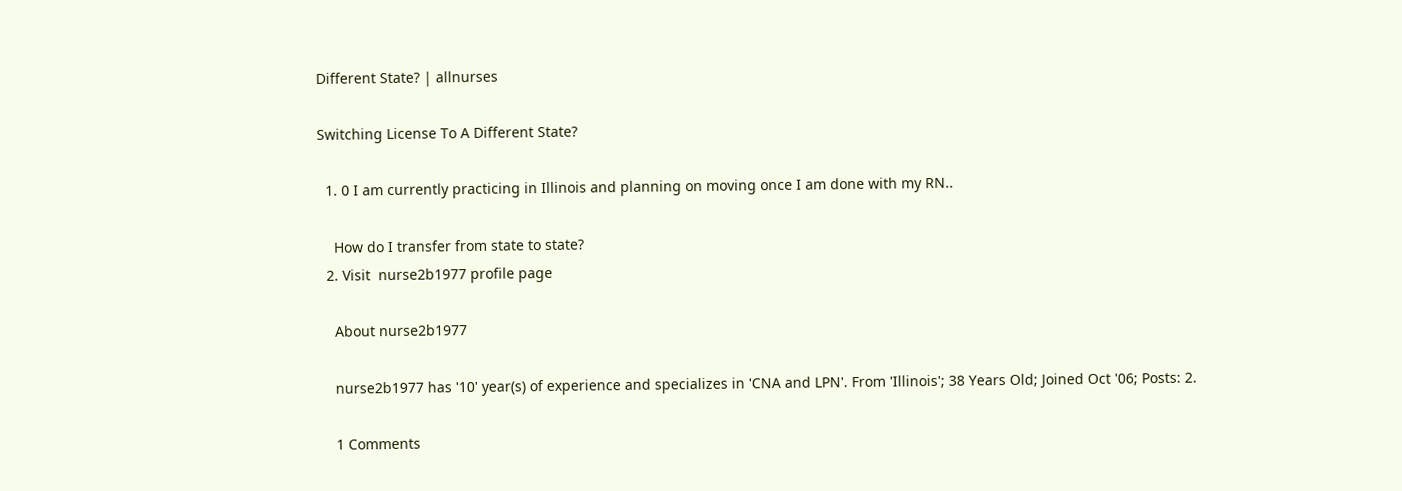Different State? | allnurses

Switching License To A Different State?

  1. 0 I am currently practicing in Illinois and planning on moving once I am done with my RN..

    How do I transfer from state to state?
  2. Visit  nurse2b1977 profile page

    About nurse2b1977

    nurse2b1977 has '10' year(s) of experience and specializes in 'CNA and LPN'. From 'Illinois'; 38 Years Old; Joined Oct '06; Posts: 2.

    1 Comments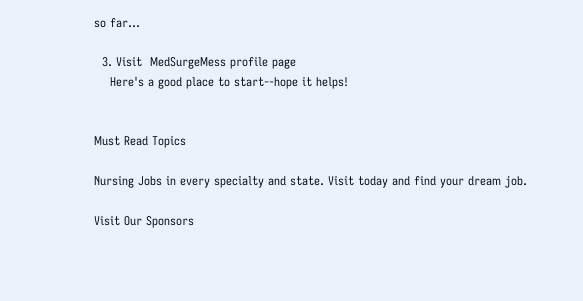so far...

  3. Visit  MedSurgeMess profile page
    Here's a good place to start--hope it helps!


Must Read Topics

Nursing Jobs in every specialty and state. Visit today and find your dream job.

Visit Our Sponsors